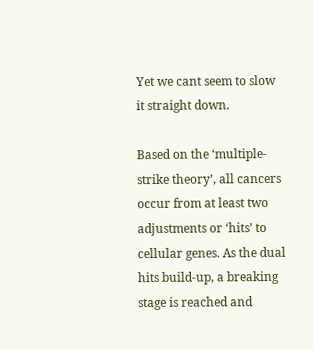Yet we cant seem to slow it straight down.

Based on the ‘multiple-strike theory’, all cancers occur from at least two adjustments or ‘hits’ to cellular genes. As the dual hits build-up, a breaking stage is reached and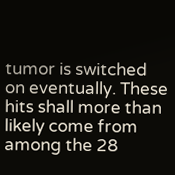tumor is switched on eventually. These hits shall more than likely come from among the 28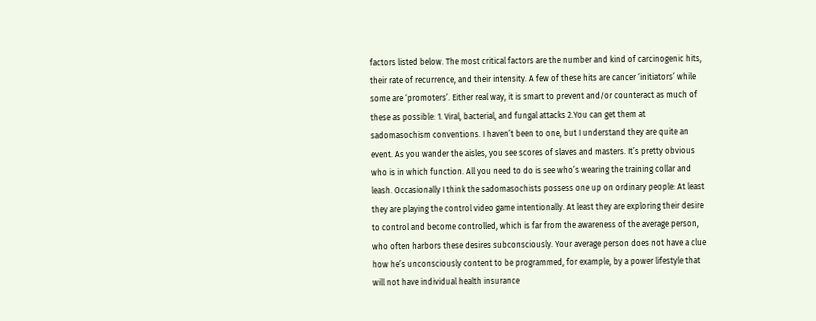factors listed below. The most critical factors are the number and kind of carcinogenic hits, their rate of recurrence, and their intensity. A few of these hits are cancer ‘initiators’ while some are ‘promoters’. Either real way, it is smart to prevent and/or counteract as much of these as possible: 1. Viral, bacterial, and fungal attacks 2.You can get them at sadomasochism conventions. I haven’t been to one, but I understand they are quite an event. As you wander the aisles, you see scores of slaves and masters. It’s pretty obvious who is in which function. All you need to do is see who’s wearing the training collar and leash. Occasionally I think the sadomasochists possess one up on ordinary people: At least they are playing the control video game intentionally. At least they are exploring their desire to control and become controlled, which is far from the awareness of the average person, who often harbors these desires subconsciously. Your average person does not have a clue how he’s unconsciously content to be programmed, for example, by a power lifestyle that will not have individual health insurance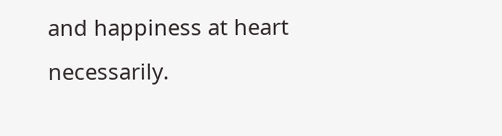and happiness at heart necessarily.